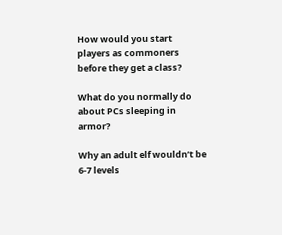How would you start players as commoners before they get a class?

What do you normally do about PCs sleeping in armor?

Why an adult elf wouldn’t be 6-7 levels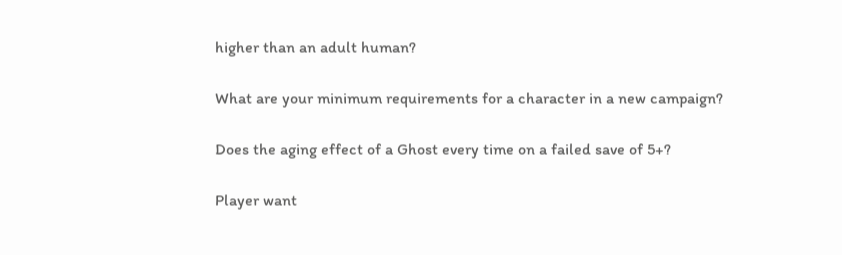higher than an adult human?

What are your minimum requirements for a character in a new campaign?

Does the aging effect of a Ghost every time on a failed save of 5+?

Player want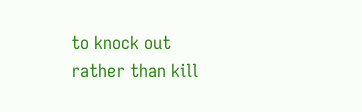to knock out rather than kill